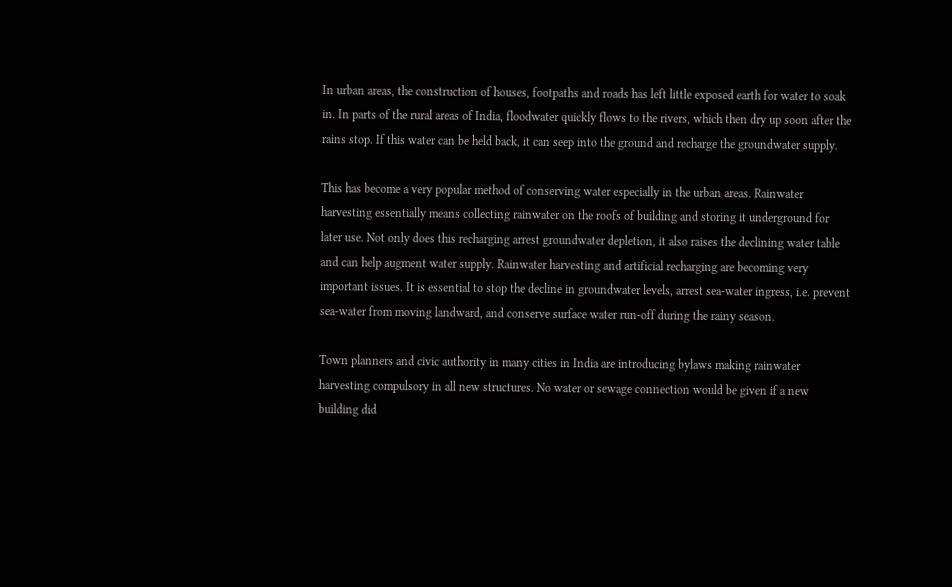In urban areas, the construction of houses, footpaths and roads has left little exposed earth for water to soak in. In parts of the rural areas of India, floodwater quickly flows to the rivers, which then dry up soon after the rains stop. If this water can be held back, it can seep into the ground and recharge the groundwater supply.

This has become a very popular method of conserving water especially in the urban areas. Rainwater harvesting essentially means collecting rainwater on the roofs of building and storing it underground for later use. Not only does this recharging arrest groundwater depletion, it also raises the declining water table and can help augment water supply. Rainwater harvesting and artificial recharging are becoming very important issues. It is essential to stop the decline in groundwater levels, arrest sea-water ingress, i.e. prevent sea-water from moving landward, and conserve surface water run-off during the rainy season.

Town planners and civic authority in many cities in India are introducing bylaws making rainwater harvesting compulsory in all new structures. No water or sewage connection would be given if a new building did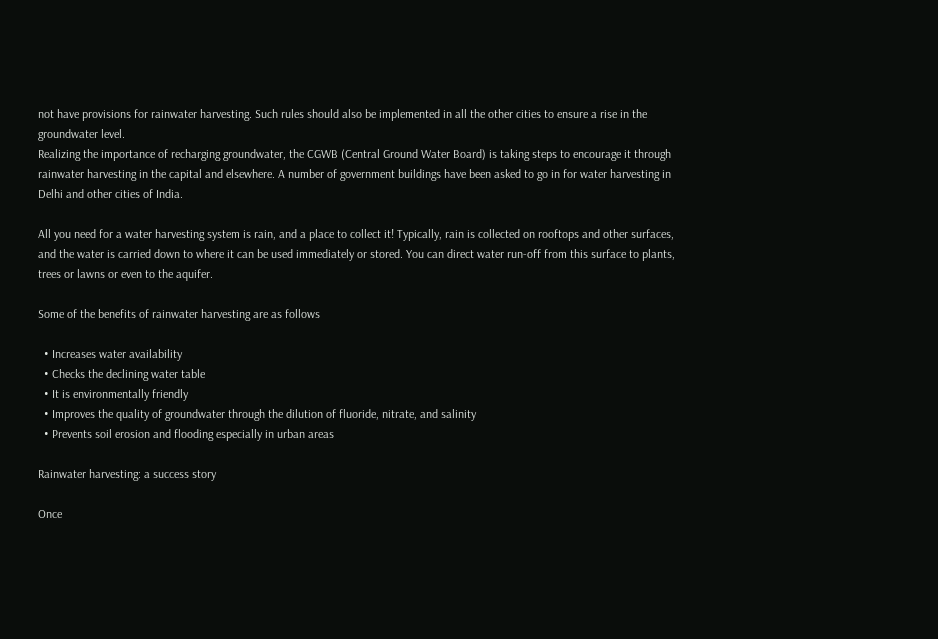not have provisions for rainwater harvesting. Such rules should also be implemented in all the other cities to ensure a rise in the groundwater level.
Realizing the importance of recharging groundwater, the CGWB (Central Ground Water Board) is taking steps to encourage it through rainwater harvesting in the capital and elsewhere. A number of government buildings have been asked to go in for water harvesting in Delhi and other cities of India.

All you need for a water harvesting system is rain, and a place to collect it! Typically, rain is collected on rooftops and other surfaces, and the water is carried down to where it can be used immediately or stored. You can direct water run-off from this surface to plants, trees or lawns or even to the aquifer.

Some of the benefits of rainwater harvesting are as follows

  • Increases water availability
  • Checks the declining water table
  • It is environmentally friendly
  • Improves the quality of groundwater through the dilution of fluoride, nitrate, and salinity
  • Prevents soil erosion and flooding especially in urban areas

Rainwater harvesting: a success story

Once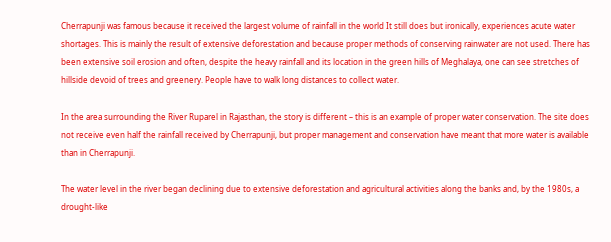Cherrapunji was famous because it received the largest volume of rainfall in the world It still does but ironically, experiences acute water shortages. This is mainly the result of extensive deforestation and because proper methods of conserving rainwater are not used. There has been extensive soil erosion and often, despite the heavy rainfall and its location in the green hills of Meghalaya, one can see stretches of hillside devoid of trees and greenery. People have to walk long distances to collect water.

In the area surrounding the River Ruparel in Rajasthan, the story is different – this is an example of proper water conservation. The site does not receive even half the rainfall received by Cherrapunji, but proper management and conservation have meant that more water is available than in Cherrapunji.

The water level in the river began declining due to extensive deforestation and agricultural activities along the banks and, by the 1980s, a drought-like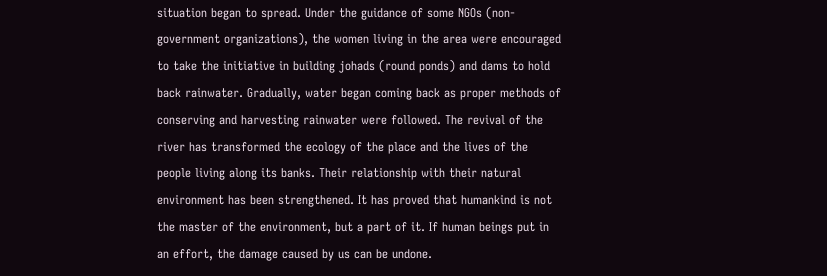situation began to spread. Under the guidance of some NGOs (non-government organizations), the women living in the area were encouraged to take the initiative in building johads (round ponds) and dams to hold back rainwater. Gradually, water began coming back as proper methods of conserving and harvesting rainwater were followed. The revival of the river has transformed the ecology of the place and the lives of the people living along its banks. Their relationship with their natural environment has been strengthened. It has proved that humankind is not the master of the environment, but a part of it. If human beings put in an effort, the damage caused by us can be undone.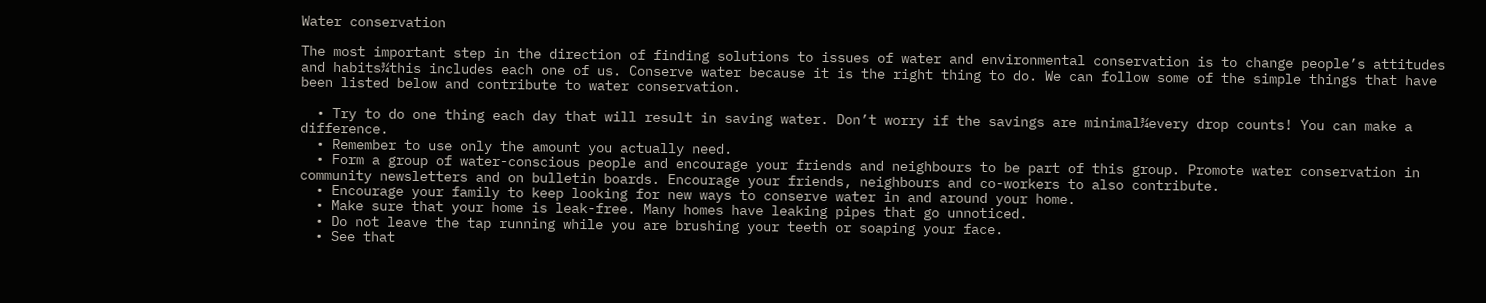Water conservation

The most important step in the direction of finding solutions to issues of water and environmental conservation is to change people’s attitudes and habits¾this includes each one of us. Conserve water because it is the right thing to do. We can follow some of the simple things that have been listed below and contribute to water conservation.

  • Try to do one thing each day that will result in saving water. Don’t worry if the savings are minimal¾every drop counts! You can make a difference.
  • Remember to use only the amount you actually need.
  • Form a group of water-conscious people and encourage your friends and neighbours to be part of this group. Promote water conservation in community newsletters and on bulletin boards. Encourage your friends, neighbours and co-workers to also contribute.
  • Encourage your family to keep looking for new ways to conserve water in and around your home.
  • Make sure that your home is leak-free. Many homes have leaking pipes that go unnoticed.
  • Do not leave the tap running while you are brushing your teeth or soaping your face.
  • See that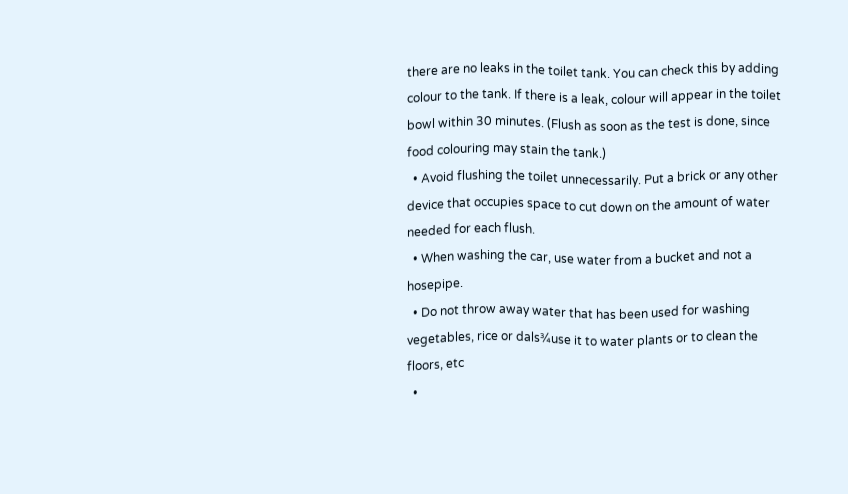there are no leaks in the toilet tank. You can check this by adding colour to the tank. If there is a leak, colour will appear in the toilet bowl within 30 minutes. (Flush as soon as the test is done, since food colouring may stain the tank.)
  • Avoid flushing the toilet unnecessarily. Put a brick or any other device that occupies space to cut down on the amount of water needed for each flush.
  • When washing the car, use water from a bucket and not a hosepipe.
  • Do not throw away water that has been used for washing vegetables, rice or dals¾use it to water plants or to clean the floors, etc
  •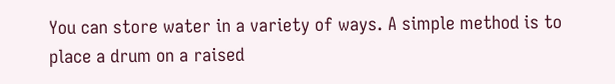You can store water in a variety of ways. A simple method is to place a drum on a raised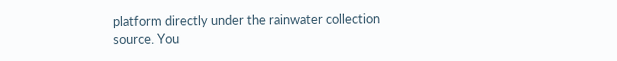platform directly under the rainwater collection source. You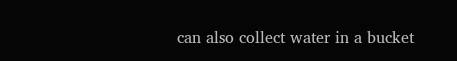can also collect water in a bucket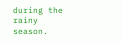during the rainy season.